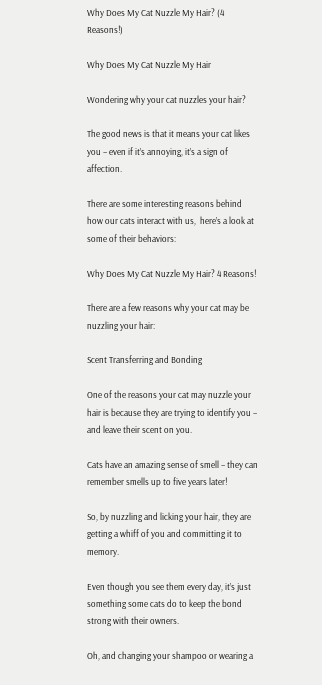Why Does My Cat Nuzzle My Hair? (4 Reasons!)

Why Does My Cat Nuzzle My Hair

Wondering why your cat nuzzles your hair?

The good news is that it means your cat likes you – even if it’s annoying, it’s a sign of affection.

There are some interesting reasons behind how our cats interact with us,  here’s a look at some of their behaviors:

Why Does My Cat Nuzzle My Hair? 4 Reasons!

There are a few reasons why your cat may be nuzzling your hair:

Scent Transferring and Bonding

One of the reasons your cat may nuzzle your hair is because they are trying to identify you – and leave their scent on you.

Cats have an amazing sense of smell – they can remember smells up to five years later!

So, by nuzzling and licking your hair, they are getting a whiff of you and committing it to memory.

Even though you see them every day, it’s just something some cats do to keep the bond strong with their owners.

Oh, and changing your shampoo or wearing a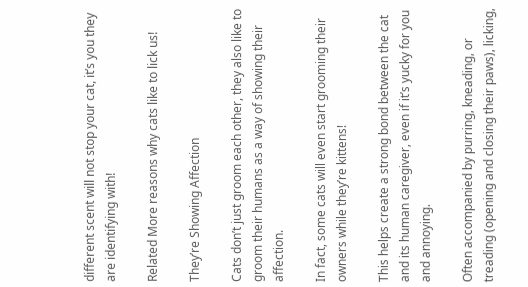different scent will not stop your cat, it’s you they are identifying with!

Related More reasons why cats like to lick us!

They’re Showing Affection

Cats don’t just groom each other, they also like to groom their humans as a way of showing their affection.

In fact, some cats will even start grooming their owners while they’re kittens!

This helps create a strong bond between the cat and its human caregiver, even if it’s yucky for you and annoying.

Often accompanied by purring, kneading, or treading (opening and closing their paws), licking,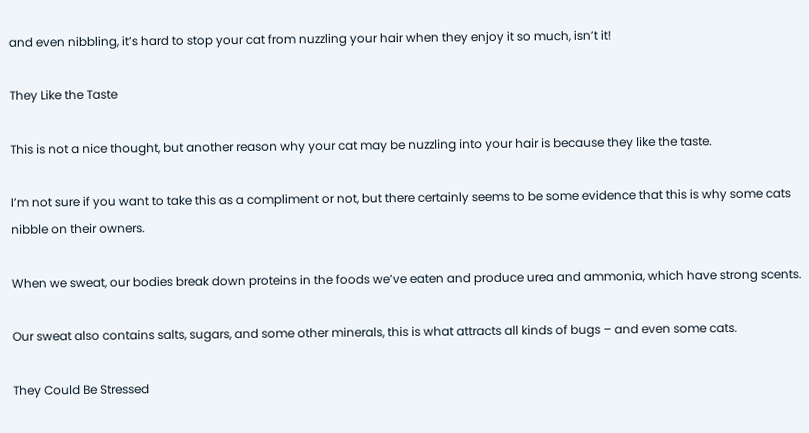and even nibbling, it’s hard to stop your cat from nuzzling your hair when they enjoy it so much, isn’t it!

They Like the Taste

This is not a nice thought, but another reason why your cat may be nuzzling into your hair is because they like the taste.

I’m not sure if you want to take this as a compliment or not, but there certainly seems to be some evidence that this is why some cats nibble on their owners.

When we sweat, our bodies break down proteins in the foods we’ve eaten and produce urea and ammonia, which have strong scents.

Our sweat also contains salts, sugars, and some other minerals, this is what attracts all kinds of bugs – and even some cats.

They Could Be Stressed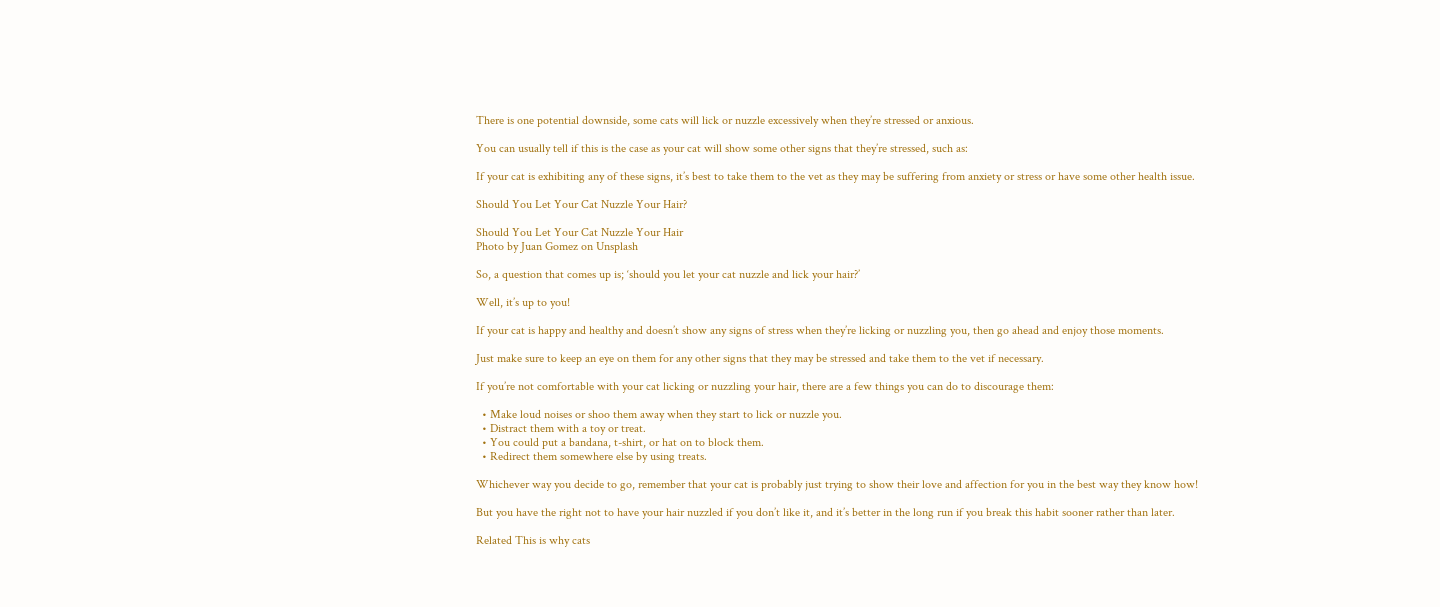There is one potential downside, some cats will lick or nuzzle excessively when they’re stressed or anxious.

You can usually tell if this is the case as your cat will show some other signs that they’re stressed, such as:

If your cat is exhibiting any of these signs, it’s best to take them to the vet as they may be suffering from anxiety or stress or have some other health issue.

Should You Let Your Cat Nuzzle Your Hair?

Should You Let Your Cat Nuzzle Your Hair
Photo by Juan Gomez on Unsplash

So, a question that comes up is; ‘should you let your cat nuzzle and lick your hair?’

Well, it’s up to you!

If your cat is happy and healthy and doesn’t show any signs of stress when they’re licking or nuzzling you, then go ahead and enjoy those moments.

Just make sure to keep an eye on them for any other signs that they may be stressed and take them to the vet if necessary.

If you’re not comfortable with your cat licking or nuzzling your hair, there are a few things you can do to discourage them:

  • Make loud noises or shoo them away when they start to lick or nuzzle you.
  • Distract them with a toy or treat.
  • You could put a bandana, t-shirt, or hat on to block them.
  • Redirect them somewhere else by using treats.

Whichever way you decide to go, remember that your cat is probably just trying to show their love and affection for you in the best way they know how!

But you have the right not to have your hair nuzzled if you don’t like it, and it’s better in the long run if you break this habit sooner rather than later.

Related This is why cats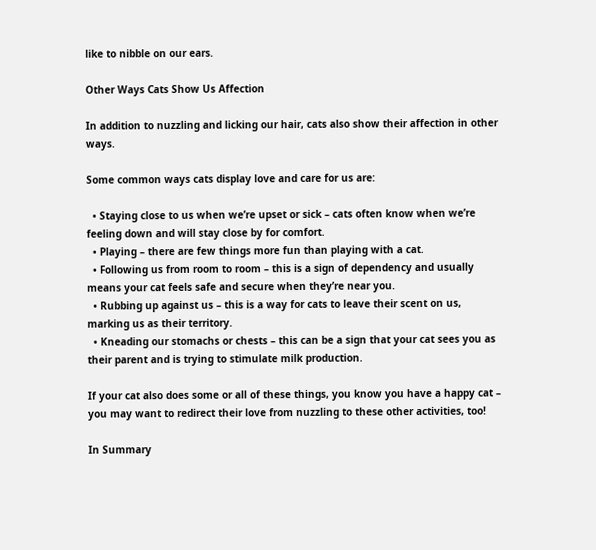like to nibble on our ears.

Other Ways Cats Show Us Affection

In addition to nuzzling and licking our hair, cats also show their affection in other ways.

Some common ways cats display love and care for us are:

  • Staying close to us when we’re upset or sick – cats often know when we’re feeling down and will stay close by for comfort.
  • Playing – there are few things more fun than playing with a cat.
  • Following us from room to room – this is a sign of dependency and usually means your cat feels safe and secure when they’re near you.
  • Rubbing up against us – this is a way for cats to leave their scent on us, marking us as their territory.
  • Kneading our stomachs or chests – this can be a sign that your cat sees you as their parent and is trying to stimulate milk production.

If your cat also does some or all of these things, you know you have a happy cat – you may want to redirect their love from nuzzling to these other activities, too!

In Summary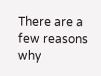There are a few reasons why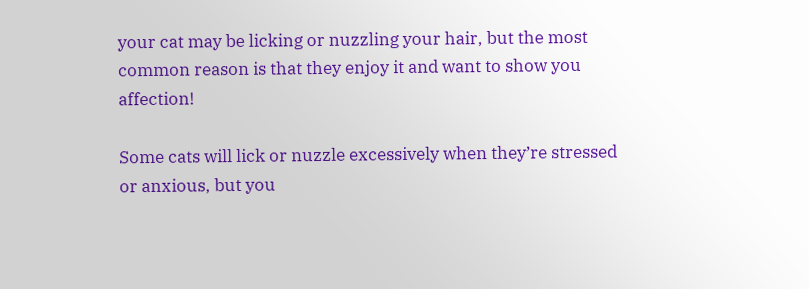your cat may be licking or nuzzling your hair, but the most common reason is that they enjoy it and want to show you affection!

Some cats will lick or nuzzle excessively when they’re stressed or anxious, but you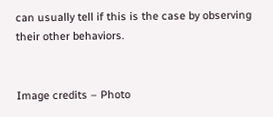can usually tell if this is the case by observing their other behaviors.


Image credits – Photo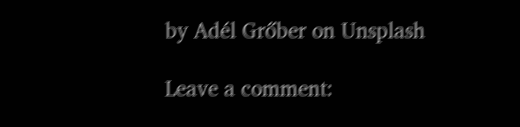by Adél Grőber on Unsplash

Leave a comment: